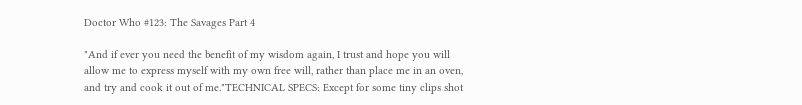Doctor Who #123: The Savages Part 4

"And if ever you need the benefit of my wisdom again, I trust and hope you will allow me to express myself with my own free will, rather than place me in an oven, and try and cook it out of me."TECHNICAL SPECS: Except for some tiny clips shot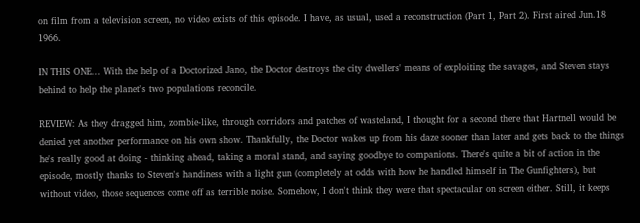on film from a television screen, no video exists of this episode. I have, as usual, used a reconstruction (Part 1, Part 2). First aired Jun.18 1966.

IN THIS ONE... With the help of a Doctorized Jano, the Doctor destroys the city dwellers' means of exploiting the savages, and Steven stays behind to help the planet's two populations reconcile.

REVIEW: As they dragged him, zombie-like, through corridors and patches of wasteland, I thought for a second there that Hartnell would be denied yet another performance on his own show. Thankfully, the Doctor wakes up from his daze sooner than later and gets back to the things he's really good at doing - thinking ahead, taking a moral stand, and saying goodbye to companions. There's quite a bit of action in the episode, mostly thanks to Steven's handiness with a light gun (completely at odds with how he handled himself in The Gunfighters), but without video, those sequences come off as terrible noise. Somehow, I don't think they were that spectacular on screen either. Still, it keeps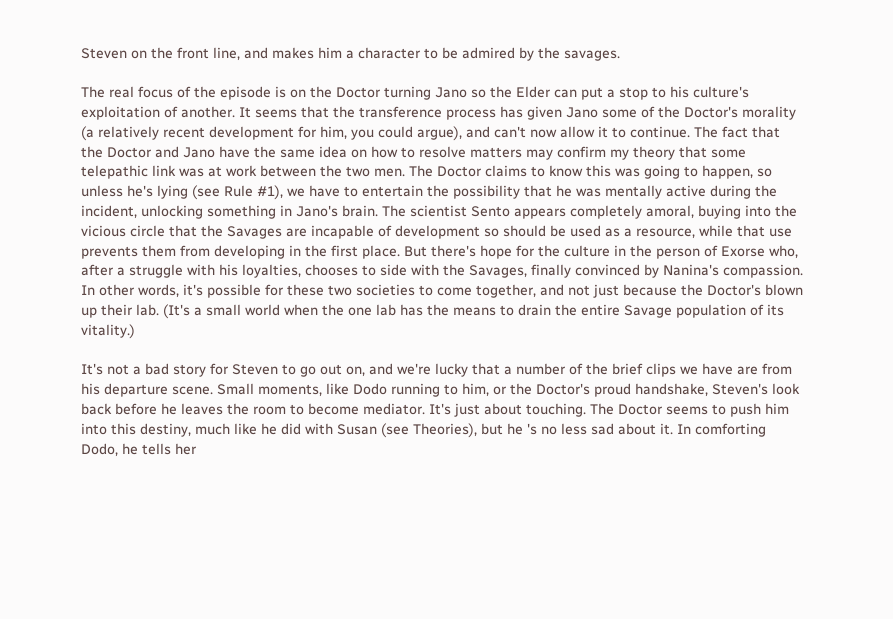Steven on the front line, and makes him a character to be admired by the savages.

The real focus of the episode is on the Doctor turning Jano so the Elder can put a stop to his culture's exploitation of another. It seems that the transference process has given Jano some of the Doctor's morality (a relatively recent development for him, you could argue), and can't now allow it to continue. The fact that the Doctor and Jano have the same idea on how to resolve matters may confirm my theory that some telepathic link was at work between the two men. The Doctor claims to know this was going to happen, so unless he's lying (see Rule #1), we have to entertain the possibility that he was mentally active during the incident, unlocking something in Jano's brain. The scientist Sento appears completely amoral, buying into the vicious circle that the Savages are incapable of development so should be used as a resource, while that use prevents them from developing in the first place. But there's hope for the culture in the person of Exorse who, after a struggle with his loyalties, chooses to side with the Savages, finally convinced by Nanina's compassion. In other words, it's possible for these two societies to come together, and not just because the Doctor's blown up their lab. (It's a small world when the one lab has the means to drain the entire Savage population of its vitality.)

It's not a bad story for Steven to go out on, and we're lucky that a number of the brief clips we have are from his departure scene. Small moments, like Dodo running to him, or the Doctor's proud handshake, Steven's look back before he leaves the room to become mediator. It's just about touching. The Doctor seems to push him into this destiny, much like he did with Susan (see Theories), but he 's no less sad about it. In comforting Dodo, he tells her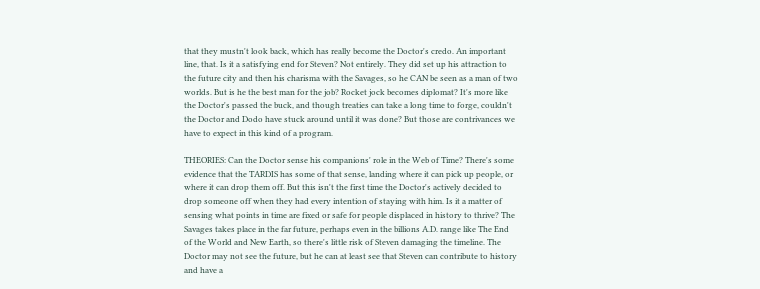that they mustn't look back, which has really become the Doctor's credo. An important line, that. Is it a satisfying end for Steven? Not entirely. They did set up his attraction to the future city and then his charisma with the Savages, so he CAN be seen as a man of two worlds. But is he the best man for the job? Rocket jock becomes diplomat? It's more like the Doctor's passed the buck, and though treaties can take a long time to forge, couldn't the Doctor and Dodo have stuck around until it was done? But those are contrivances we have to expect in this kind of a program.

THEORIES: Can the Doctor sense his companions' role in the Web of Time? There's some evidence that the TARDIS has some of that sense, landing where it can pick up people, or where it can drop them off. But this isn't the first time the Doctor's actively decided to drop someone off when they had every intention of staying with him. Is it a matter of sensing what points in time are fixed or safe for people displaced in history to thrive? The Savages takes place in the far future, perhaps even in the billions A.D. range like The End of the World and New Earth, so there's little risk of Steven damaging the timeline. The Doctor may not see the future, but he can at least see that Steven can contribute to history and have a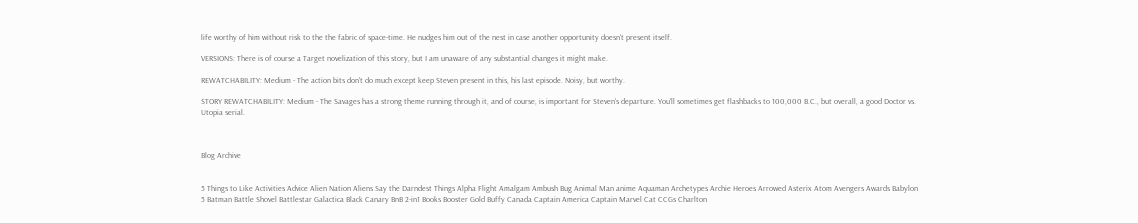life worthy of him without risk to the the fabric of space-time. He nudges him out of the nest in case another opportunity doesn't present itself.

VERSIONS: There is of course a Target novelization of this story, but I am unaware of any substantial changes it might make.

REWATCHABILITY: Medium - The action bits don't do much except keep Steven present in this, his last episode. Noisy, but worthy.

STORY REWATCHABILITY: Medium - The Savages has a strong theme running through it, and of course, is important for Steven's departure. You'll sometimes get flashbacks to 100,000 B.C., but overall, a good Doctor vs. Utopia serial.



Blog Archive


5 Things to Like Activities Advice Alien Nation Aliens Say the Darndest Things Alpha Flight Amalgam Ambush Bug Animal Man anime Aquaman Archetypes Archie Heroes Arrowed Asterix Atom Avengers Awards Babylon 5 Batman Battle Shovel Battlestar Galactica Black Canary BnB 2-in1 Books Booster Gold Buffy Canada Captain America Captain Marvel Cat CCGs Charlton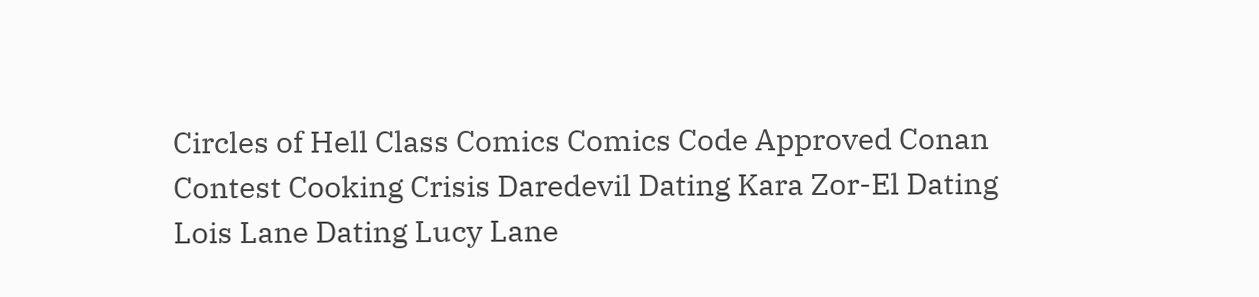Circles of Hell Class Comics Comics Code Approved Conan Contest Cooking Crisis Daredevil Dating Kara Zor-El Dating Lois Lane Dating Lucy Lane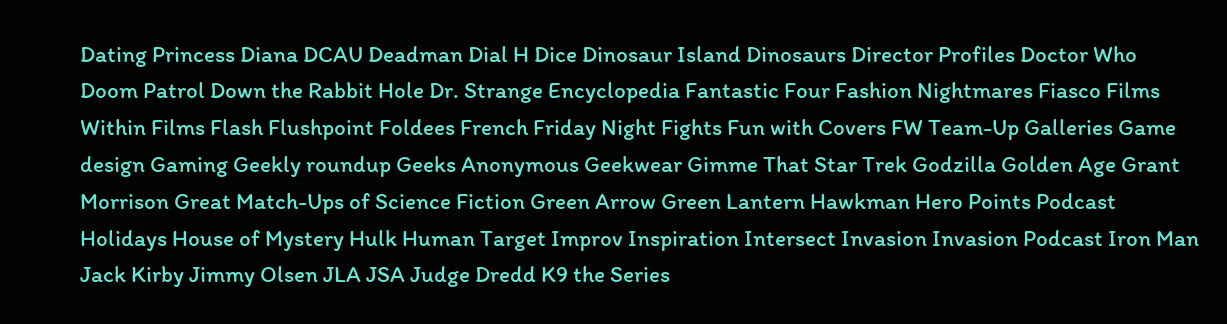Dating Princess Diana DCAU Deadman Dial H Dice Dinosaur Island Dinosaurs Director Profiles Doctor Who Doom Patrol Down the Rabbit Hole Dr. Strange Encyclopedia Fantastic Four Fashion Nightmares Fiasco Films Within Films Flash Flushpoint Foldees French Friday Night Fights Fun with Covers FW Team-Up Galleries Game design Gaming Geekly roundup Geeks Anonymous Geekwear Gimme That Star Trek Godzilla Golden Age Grant Morrison Great Match-Ups of Science Fiction Green Arrow Green Lantern Hawkman Hero Points Podcast Holidays House of Mystery Hulk Human Target Improv Inspiration Intersect Invasion Invasion Podcast Iron Man Jack Kirby Jimmy Olsen JLA JSA Judge Dredd K9 the Series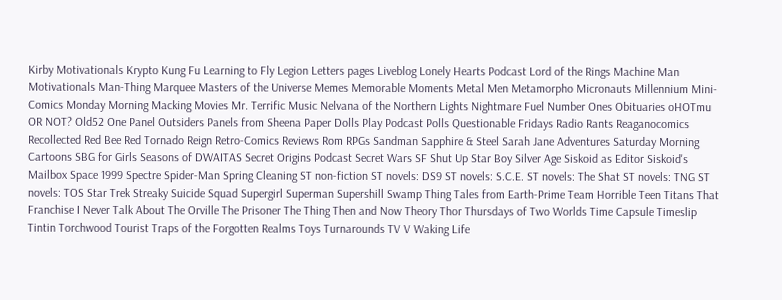Kirby Motivationals Krypto Kung Fu Learning to Fly Legion Letters pages Liveblog Lonely Hearts Podcast Lord of the Rings Machine Man Motivationals Man-Thing Marquee Masters of the Universe Memes Memorable Moments Metal Men Metamorpho Micronauts Millennium Mini-Comics Monday Morning Macking Movies Mr. Terrific Music Nelvana of the Northern Lights Nightmare Fuel Number Ones Obituaries oHOTmu OR NOT? Old52 One Panel Outsiders Panels from Sheena Paper Dolls Play Podcast Polls Questionable Fridays Radio Rants Reaganocomics Recollected Red Bee Red Tornado Reign Retro-Comics Reviews Rom RPGs Sandman Sapphire & Steel Sarah Jane Adventures Saturday Morning Cartoons SBG for Girls Seasons of DWAITAS Secret Origins Podcast Secret Wars SF Shut Up Star Boy Silver Age Siskoid as Editor Siskoid's Mailbox Space 1999 Spectre Spider-Man Spring Cleaning ST non-fiction ST novels: DS9 ST novels: S.C.E. ST novels: The Shat ST novels: TNG ST novels: TOS Star Trek Streaky Suicide Squad Supergirl Superman Supershill Swamp Thing Tales from Earth-Prime Team Horrible Teen Titans That Franchise I Never Talk About The Orville The Prisoner The Thing Then and Now Theory Thor Thursdays of Two Worlds Time Capsule Timeslip Tintin Torchwood Tourist Traps of the Forgotten Realms Toys Turnarounds TV V Waking Life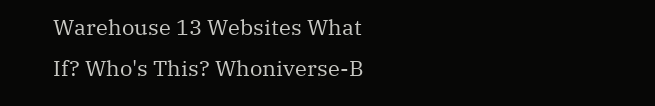Warehouse 13 Websites What If? Who's This? Whoniverse-B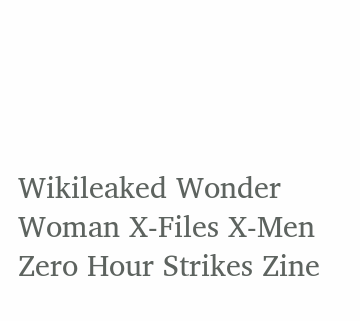Wikileaked Wonder Woman X-Files X-Men Zero Hour Strikes Zine